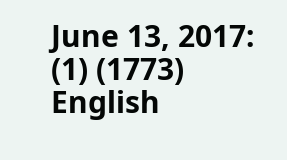June 13, 2017:
(1) (1773) English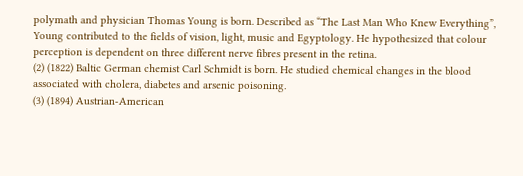polymath and physician Thomas Young is born. Described as “The Last Man Who Knew Everything”, Young contributed to the fields of vision, light, music and Egyptology. He hypothesized that colour perception is dependent on three different nerve fibres present in the retina.
(2) (1822) Baltic German chemist Carl Schmidt is born. He studied chemical changes in the blood associated with cholera, diabetes and arsenic poisoning.
(3) (1894) Austrian-American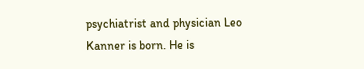psychiatrist and physician Leo Kanner is born. He is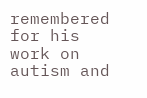remembered for his work on autism and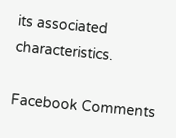its associated characteristics.

Facebook Comments